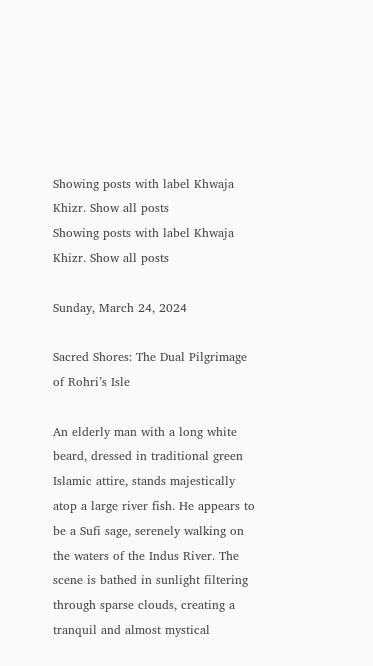Showing posts with label Khwaja Khizr. Show all posts
Showing posts with label Khwaja Khizr. Show all posts

Sunday, March 24, 2024

Sacred Shores: The Dual Pilgrimage of Rohri’s Isle

An elderly man with a long white beard, dressed in traditional green Islamic attire, stands majestically atop a large river fish. He appears to be a Sufi sage, serenely walking on the waters of the Indus River. The scene is bathed in sunlight filtering through sparse clouds, creating a tranquil and almost mystical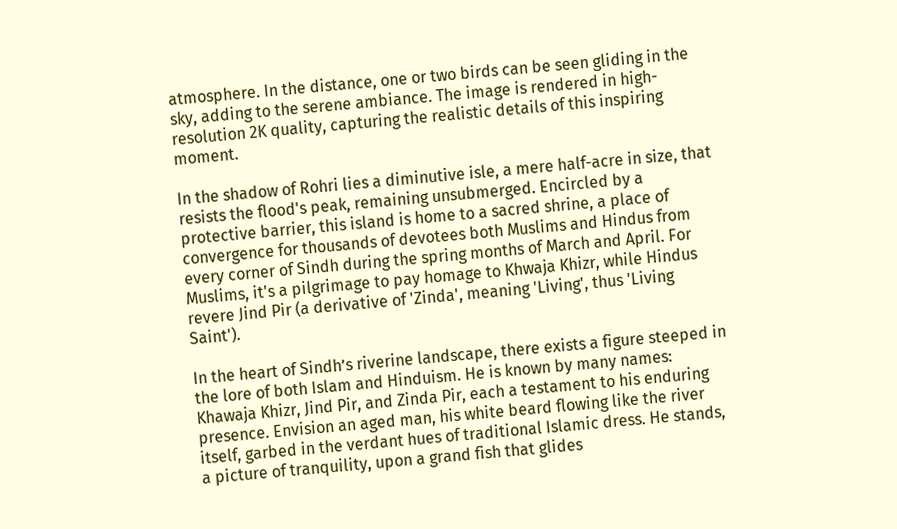atmosphere. In the distance, one or two birds can be seen gliding in the sky, adding to the serene ambiance. The image is rendered in high-resolution 2K quality, capturing the realistic details of this inspiring moment.

In the shadow of Rohri lies a diminutive isle, a mere half-acre in size, that resists the flood's peak, remaining unsubmerged. Encircled by a protective barrier, this island is home to a sacred shrine, a place of convergence for thousands of devotees both Muslims and Hindus from every corner of Sindh during the spring months of March and April. For Muslims, it's a pilgrimage to pay homage to Khwaja Khizr, while Hindus revere Jind Pir (a derivative of 'Zinda', meaning 'Living', thus 'Living Saint').

In the heart of Sindh’s riverine landscape, there exists a figure steeped in the lore of both Islam and Hinduism. He is known by many names: Khawaja Khizr, Jind Pir, and Zinda Pir, each a testament to his enduring presence. Envision an aged man, his white beard flowing like the river itself, garbed in the verdant hues of traditional Islamic dress. He stands, a picture of tranquility, upon a grand fish that glides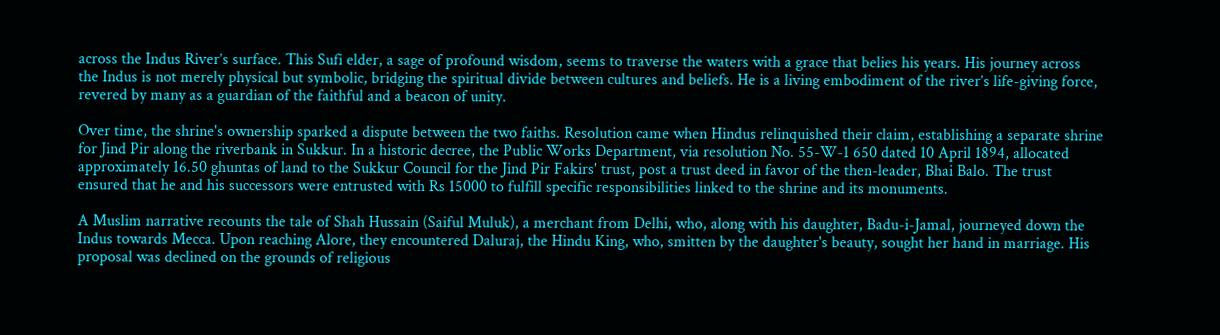across the Indus River’s surface. This Sufi elder, a sage of profound wisdom, seems to traverse the waters with a grace that belies his years. His journey across the Indus is not merely physical but symbolic, bridging the spiritual divide between cultures and beliefs. He is a living embodiment of the river’s life-giving force, revered by many as a guardian of the faithful and a beacon of unity.

Over time, the shrine's ownership sparked a dispute between the two faiths. Resolution came when Hindus relinquished their claim, establishing a separate shrine for Jind Pir along the riverbank in Sukkur. In a historic decree, the Public Works Department, via resolution No. 55-W-1 650 dated 10 April 1894, allocated approximately 16.50 ghuntas of land to the Sukkur Council for the Jind Pir Fakirs' trust, post a trust deed in favor of the then-leader, Bhai Balo. The trust ensured that he and his successors were entrusted with Rs 15000 to fulfill specific responsibilities linked to the shrine and its monuments.

A Muslim narrative recounts the tale of Shah Hussain (Saiful Muluk), a merchant from Delhi, who, along with his daughter, Badu-i-Jamal, journeyed down the Indus towards Mecca. Upon reaching Alore, they encountered Daluraj, the Hindu King, who, smitten by the daughter's beauty, sought her hand in marriage. His proposal was declined on the grounds of religious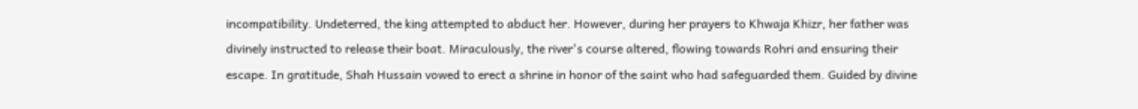incompatibility. Undeterred, the king attempted to abduct her. However, during her prayers to Khwaja Khizr, her father was divinely instructed to release their boat. Miraculously, the river's course altered, flowing towards Rohri and ensuring their escape. In gratitude, Shah Hussain vowed to erect a shrine in honor of the saint who had safeguarded them. Guided by divine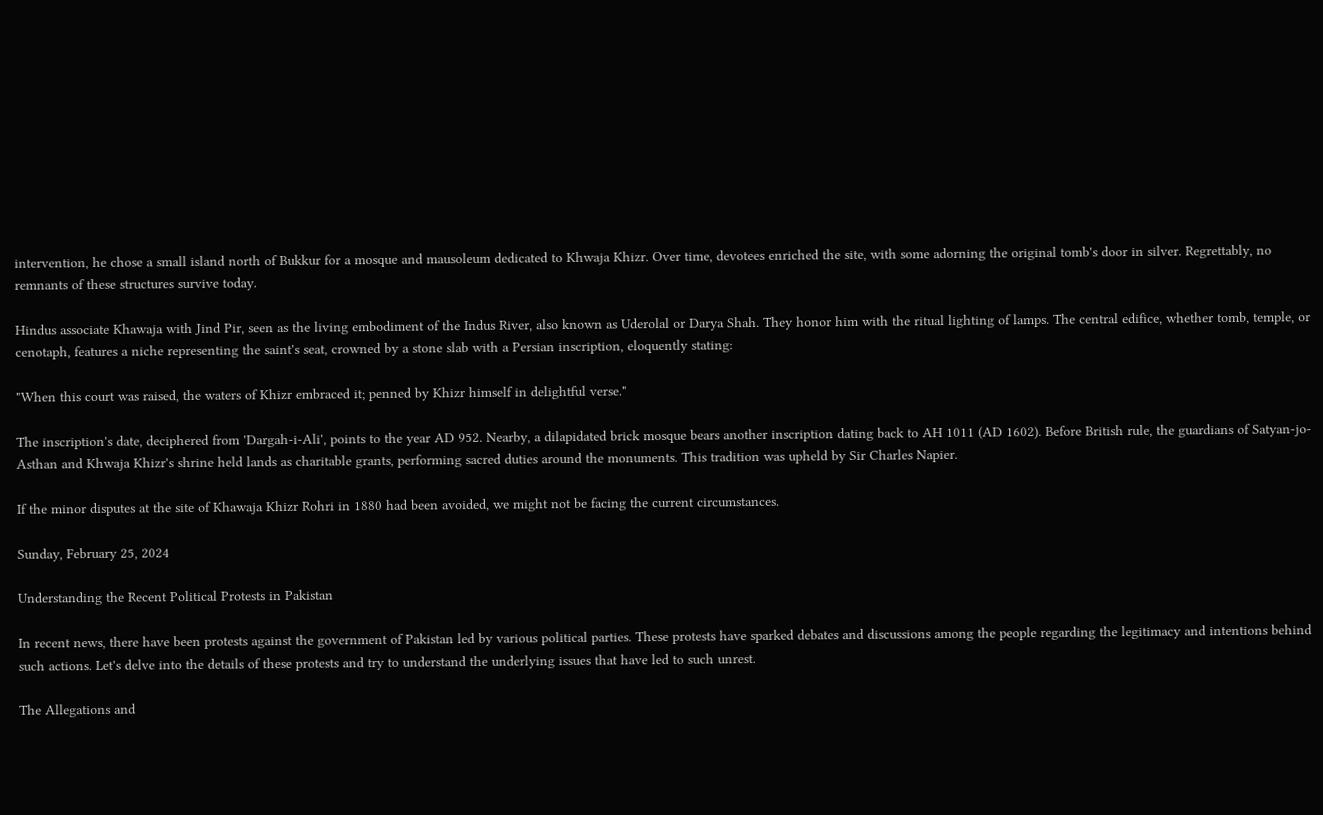intervention, he chose a small island north of Bukkur for a mosque and mausoleum dedicated to Khwaja Khizr. Over time, devotees enriched the site, with some adorning the original tomb's door in silver. Regrettably, no remnants of these structures survive today.

Hindus associate Khawaja with Jind Pir, seen as the living embodiment of the Indus River, also known as Uderolal or Darya Shah. They honor him with the ritual lighting of lamps. The central edifice, whether tomb, temple, or cenotaph, features a niche representing the saint's seat, crowned by a stone slab with a Persian inscription, eloquently stating:

"When this court was raised, the waters of Khizr embraced it; penned by Khizr himself in delightful verse."

The inscription's date, deciphered from 'Dargah-i-Ali', points to the year AD 952. Nearby, a dilapidated brick mosque bears another inscription dating back to AH 1011 (AD 1602). Before British rule, the guardians of Satyan-jo-Asthan and Khwaja Khizr's shrine held lands as charitable grants, performing sacred duties around the monuments. This tradition was upheld by Sir Charles Napier.

If the minor disputes at the site of Khawaja Khizr Rohri in 1880 had been avoided, we might not be facing the current circumstances.

Sunday, February 25, 2024

Understanding the Recent Political Protests in Pakistan

In recent news, there have been protests against the government of Pakistan led by various political parties. These protests have sparked debates and discussions among the people regarding the legitimacy and intentions behind such actions. Let's delve into the details of these protests and try to understand the underlying issues that have led to such unrest.

The Allegations and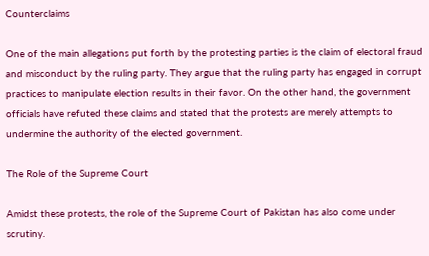Counterclaims

One of the main allegations put forth by the protesting parties is the claim of electoral fraud and misconduct by the ruling party. They argue that the ruling party has engaged in corrupt practices to manipulate election results in their favor. On the other hand, the government officials have refuted these claims and stated that the protests are merely attempts to undermine the authority of the elected government.

The Role of the Supreme Court

Amidst these protests, the role of the Supreme Court of Pakistan has also come under scrutiny.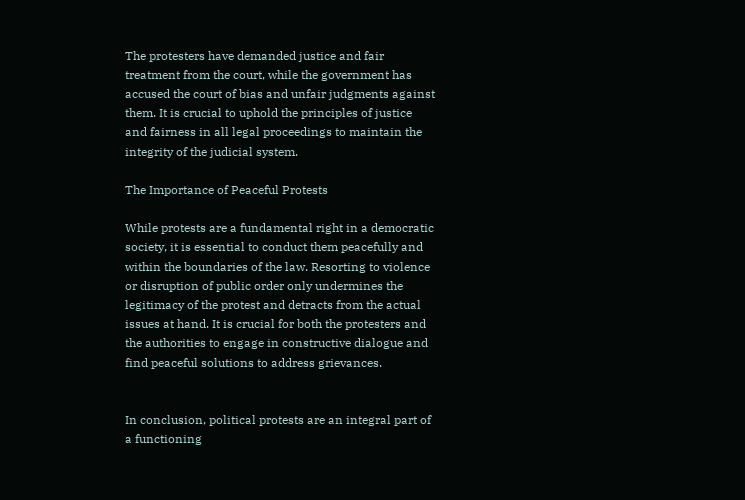The protesters have demanded justice and fair treatment from the court, while the government has accused the court of bias and unfair judgments against them. It is crucial to uphold the principles of justice and fairness in all legal proceedings to maintain the integrity of the judicial system.

The Importance of Peaceful Protests

While protests are a fundamental right in a democratic society, it is essential to conduct them peacefully and within the boundaries of the law. Resorting to violence or disruption of public order only undermines the legitimacy of the protest and detracts from the actual issues at hand. It is crucial for both the protesters and the authorities to engage in constructive dialogue and find peaceful solutions to address grievances.


In conclusion, political protests are an integral part of a functioning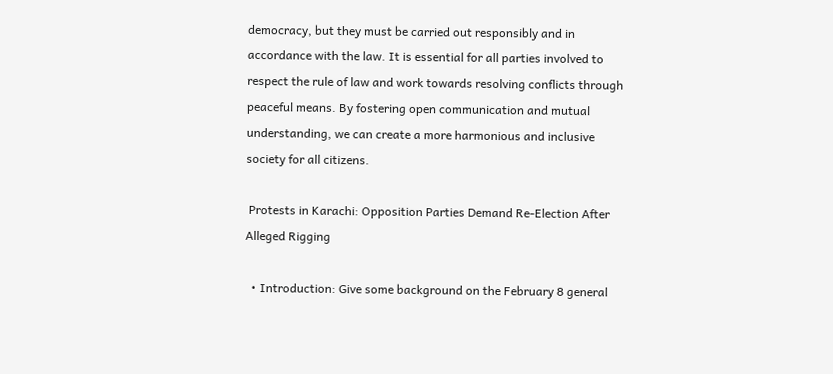democracy, but they must be carried out responsibly and in accordance with the law. It is essential for all parties involved to respect the rule of law and work towards resolving conflicts through peaceful means. By fostering open communication and mutual understanding, we can create a more harmonious and inclusive society for all citizens.

 Protests in Karachi: Opposition Parties Demand Re-Election After Alleged Rigging

  • Introduction: Give some background on the February 8 general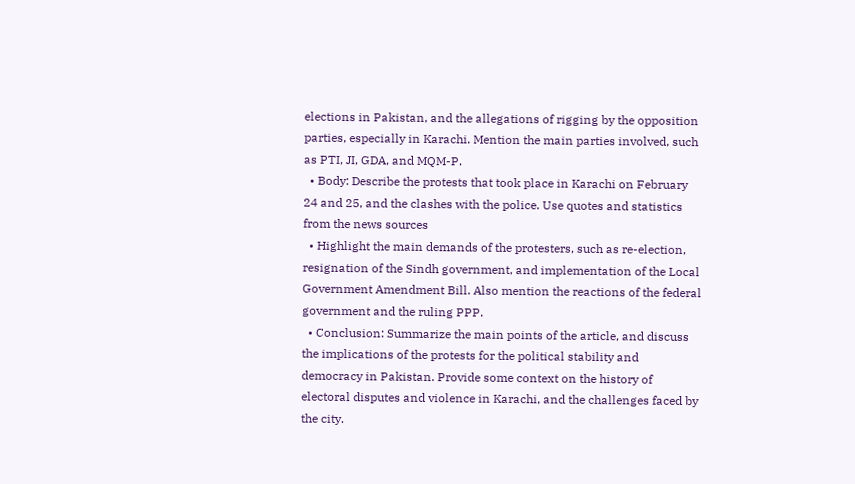elections in Pakistan, and the allegations of rigging by the opposition parties, especially in Karachi. Mention the main parties involved, such as PTI, JI, GDA, and MQM-P.
  • Body: Describe the protests that took place in Karachi on February 24 and 25, and the clashes with the police. Use quotes and statistics from the news sources
  • Highlight the main demands of the protesters, such as re-election, resignation of the Sindh government, and implementation of the Local Government Amendment Bill. Also mention the reactions of the federal government and the ruling PPP.
  • Conclusion: Summarize the main points of the article, and discuss the implications of the protests for the political stability and democracy in Pakistan. Provide some context on the history of electoral disputes and violence in Karachi, and the challenges faced by the city.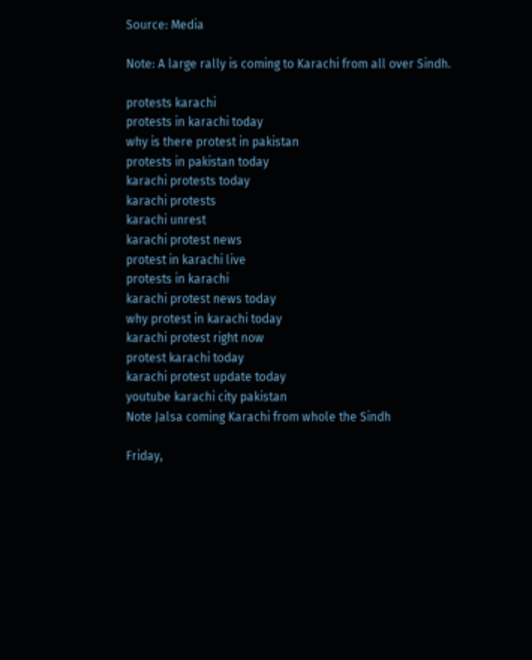Source: Media

Note: A large rally is coming to Karachi from all over Sindh.

protests karachi
protests in karachi today
why is there protest in pakistan
protests in pakistan today
karachi protests today
karachi protests
karachi unrest
karachi protest news
protest in karachi live
protests in karachi
karachi protest news today
why protest in karachi today
karachi protest right now
protest karachi today
karachi protest update today
youtube karachi city pakistan
Note Jalsa coming Karachi from whole the Sindh

Friday,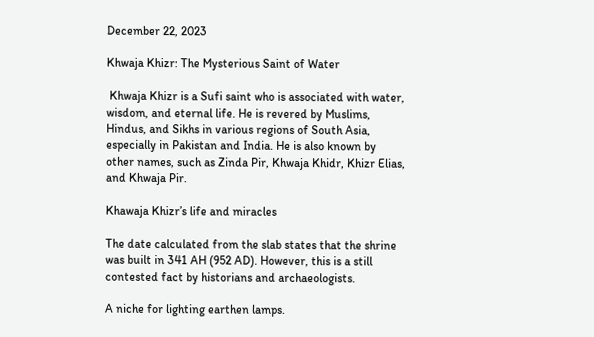December 22, 2023

Khwaja Khizr: The Mysterious Saint of Water

 Khwaja Khizr is a Sufi saint who is associated with water, wisdom, and eternal life. He is revered by Muslims, Hindus, and Sikhs in various regions of South Asia, especially in Pakistan and India. He is also known by other names, such as Zinda Pir, Khwaja Khidr, Khizr Elias, and Khwaja Pir.

Khawaja Khizr’s life and miracles

The date calculated from the slab states that the shrine was built in 341 AH (952 AD). However, this is a still contested fact by historians and archaeologists.

A niche for lighting earthen lamps.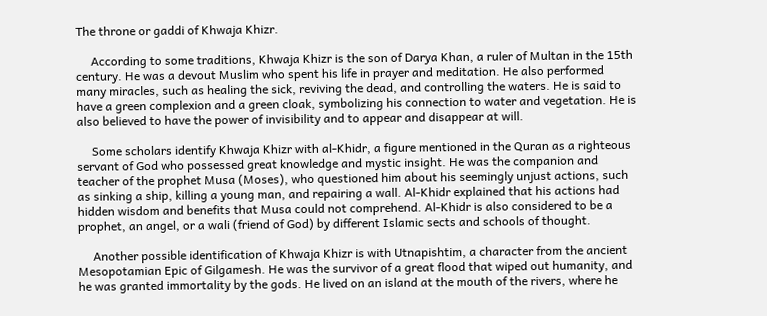The throne or gaddi of Khwaja Khizr.

     According to some traditions, Khwaja Khizr is the son of Darya Khan, a ruler of Multan in the 15th century. He was a devout Muslim who spent his life in prayer and meditation. He also performed many miracles, such as healing the sick, reviving the dead, and controlling the waters. He is said to have a green complexion and a green cloak, symbolizing his connection to water and vegetation. He is also believed to have the power of invisibility and to appear and disappear at will.

     Some scholars identify Khwaja Khizr with al-Khidr, a figure mentioned in the Quran as a righteous servant of God who possessed great knowledge and mystic insight. He was the companion and teacher of the prophet Musa (Moses), who questioned him about his seemingly unjust actions, such as sinking a ship, killing a young man, and repairing a wall. Al-Khidr explained that his actions had hidden wisdom and benefits that Musa could not comprehend. Al-Khidr is also considered to be a prophet, an angel, or a wali (friend of God) by different Islamic sects and schools of thought.

     Another possible identification of Khwaja Khizr is with Utnapishtim, a character from the ancient Mesopotamian Epic of Gilgamesh. He was the survivor of a great flood that wiped out humanity, and he was granted immortality by the gods. He lived on an island at the mouth of the rivers, where he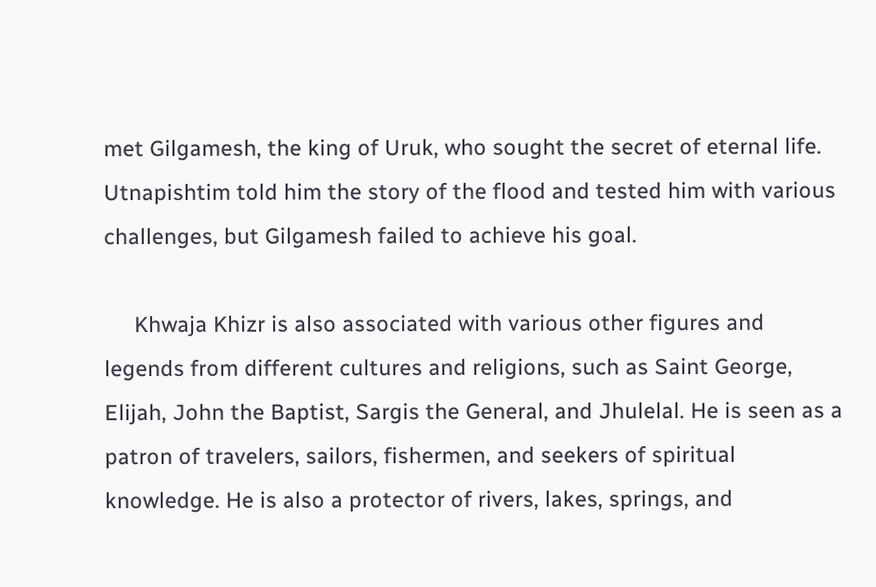met Gilgamesh, the king of Uruk, who sought the secret of eternal life. Utnapishtim told him the story of the flood and tested him with various challenges, but Gilgamesh failed to achieve his goal.

     Khwaja Khizr is also associated with various other figures and legends from different cultures and religions, such as Saint George, Elijah, John the Baptist, Sargis the General, and Jhulelal. He is seen as a patron of travelers, sailors, fishermen, and seekers of spiritual knowledge. He is also a protector of rivers, lakes, springs, and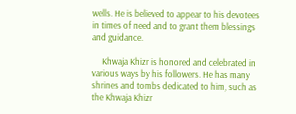wells. He is believed to appear to his devotees in times of need and to grant them blessings and guidance.

     Khwaja Khizr is honored and celebrated in various ways by his followers. He has many shrines and tombs dedicated to him, such as the Khwaja Khizr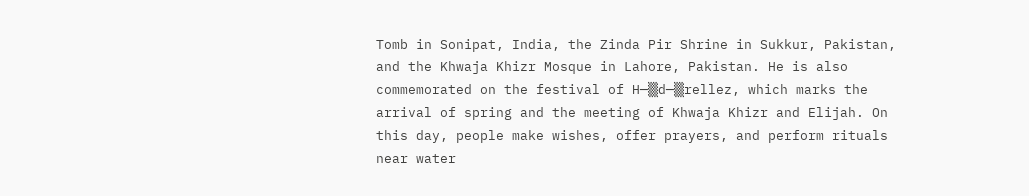Tomb in Sonipat, India, the Zinda Pir Shrine in Sukkur, Pakistan, and the Khwaja Khizr Mosque in Lahore, Pakistan. He is also commemorated on the festival of H─▒d─▒rellez, which marks the arrival of spring and the meeting of Khwaja Khizr and Elijah. On this day, people make wishes, offer prayers, and perform rituals near water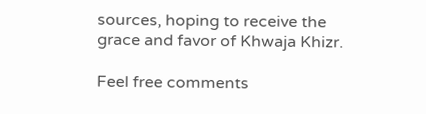sources, hoping to receive the grace and favor of Khwaja Khizr.

Feel free comments